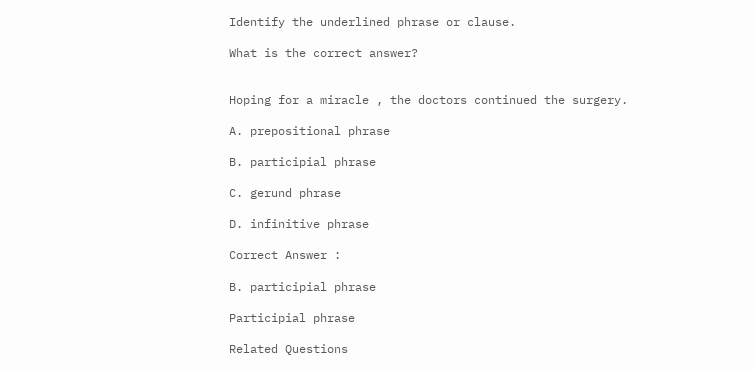Identify the underlined phrase or clause.

What is the correct answer?


Hoping for a miracle , the doctors continued the surgery.

A. prepositional phrase

B. participial phrase

C. gerund phrase

D. infinitive phrase

Correct Answer :

B. participial phrase

Participial phrase

Related Questions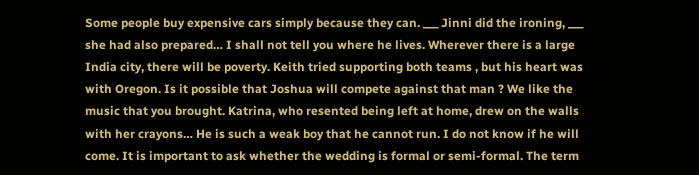Some people buy expensive cars simply because they can. ___ Jinni did the ironing, ___ she had also prepared… I shall not tell you where he lives. Wherever there is a large India city, there will be poverty. Keith tried supporting both teams , but his heart was with Oregon. Is it possible that Joshua will compete against that man ? We like the music that you brought. Katrina, who resented being left at home, drew on the walls with her crayons… He is such a weak boy that he cannot run. I do not know if he will come. It is important to ask whether the wedding is formal or semi-formal. The term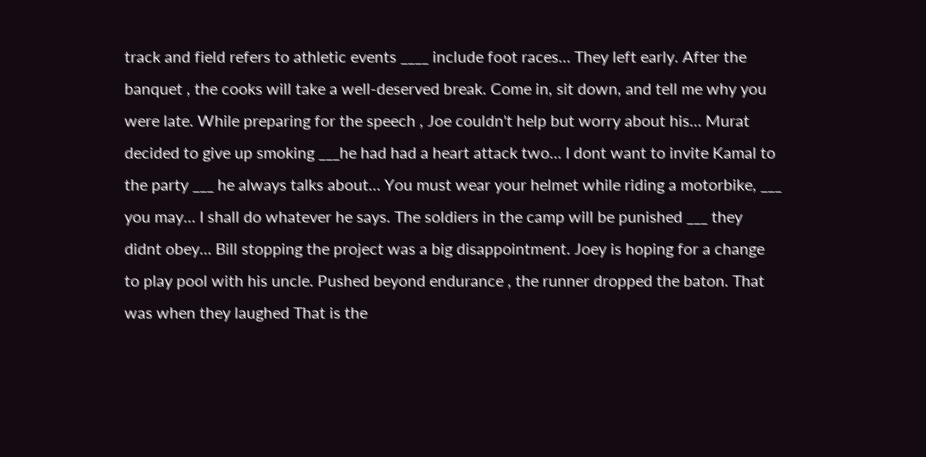track and field refers to athletic events ____ include foot races… They left early. After the banquet , the cooks will take a well-deserved break. Come in, sit down, and tell me why you were late. While preparing for the speech , Joe couldn't help but worry about his… Murat decided to give up smoking ___he had had a heart attack two… I dont want to invite Kamal to the party ___ he always talks about… You must wear your helmet while riding a motorbike, ___ you may… I shall do whatever he says. The soldiers in the camp will be punished ___ they didnt obey… Bill stopping the project was a big disappointment. Joey is hoping for a change to play pool with his uncle. Pushed beyond endurance , the runner dropped the baton. That was when they laughed That is the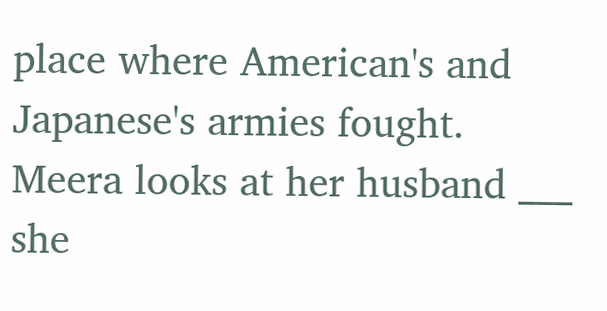place where American's and Japanese's armies fought. Meera looks at her husband ___ she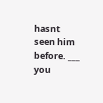hasnt seen him before. ___ you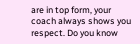are in top form, your coach always shows you respect. Do you know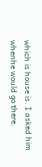which is house is. I asked him whenhe would go there.